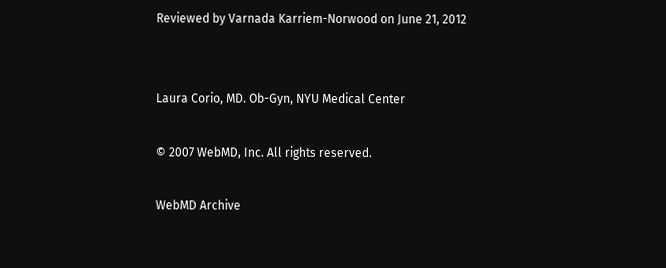Reviewed by Varnada Karriem-Norwood on June 21, 2012


Laura Corio, MD. Ob-Gyn, NYU Medical Center

© 2007 WebMD, Inc. All rights reserved.

WebMD Archive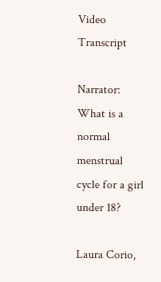Video Transcript

Narrator: What is a normal menstrual cycle for a girl under 18?

Laura Corio,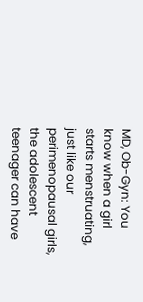MD, Ob-Gyn: You know when a girl starts menstruating, just like our perimenopausal girls, the adolescent teenager can have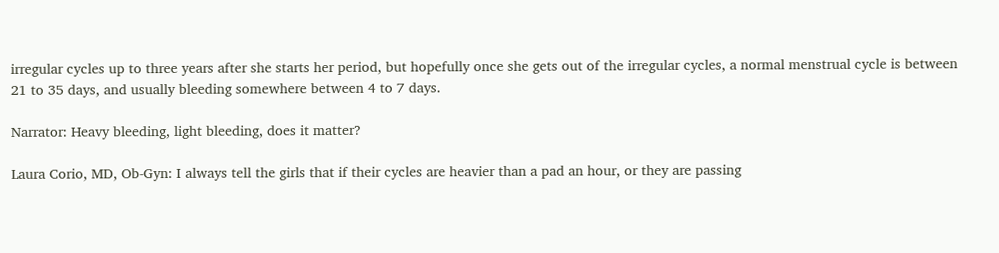irregular cycles up to three years after she starts her period, but hopefully once she gets out of the irregular cycles, a normal menstrual cycle is between 21 to 35 days, and usually bleeding somewhere between 4 to 7 days.

Narrator: Heavy bleeding, light bleeding, does it matter?

Laura Corio, MD, Ob-Gyn: I always tell the girls that if their cycles are heavier than a pad an hour, or they are passing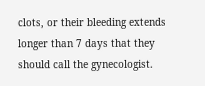clots, or their bleeding extends longer than 7 days that they should call the gynecologist.